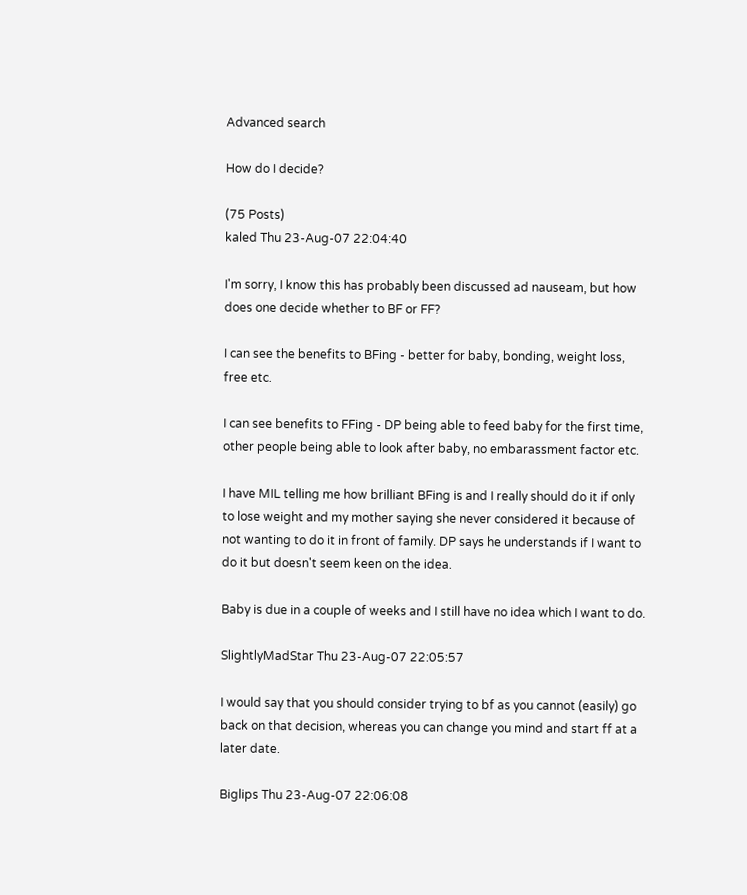Advanced search

How do I decide?

(75 Posts)
kaled Thu 23-Aug-07 22:04:40

I'm sorry, I know this has probably been discussed ad nauseam, but how does one decide whether to BF or FF?

I can see the benefits to BFing - better for baby, bonding, weight loss, free etc.

I can see benefits to FFing - DP being able to feed baby for the first time, other people being able to look after baby, no embarassment factor etc.

I have MIL telling me how brilliant BFing is and I really should do it if only to lose weight and my mother saying she never considered it because of not wanting to do it in front of family. DP says he understands if I want to do it but doesn't seem keen on the idea.

Baby is due in a couple of weeks and I still have no idea which I want to do.

SlightlyMadStar Thu 23-Aug-07 22:05:57

I would say that you should consider trying to bf as you cannot (easily) go back on that decision, whereas you can change you mind and start ff at a later date.

Biglips Thu 23-Aug-07 22:06:08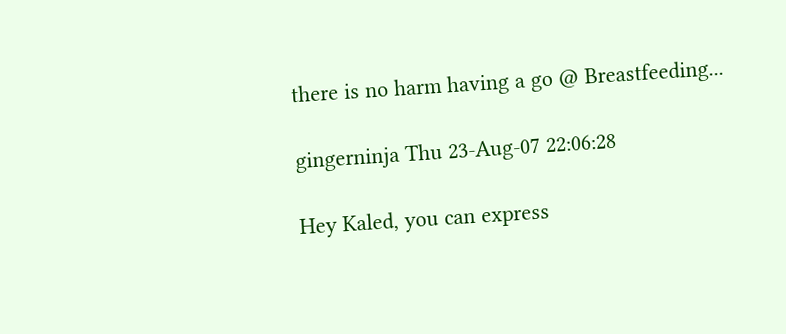there is no harm having a go @ Breastfeeding...

gingerninja Thu 23-Aug-07 22:06:28

Hey Kaled, you can express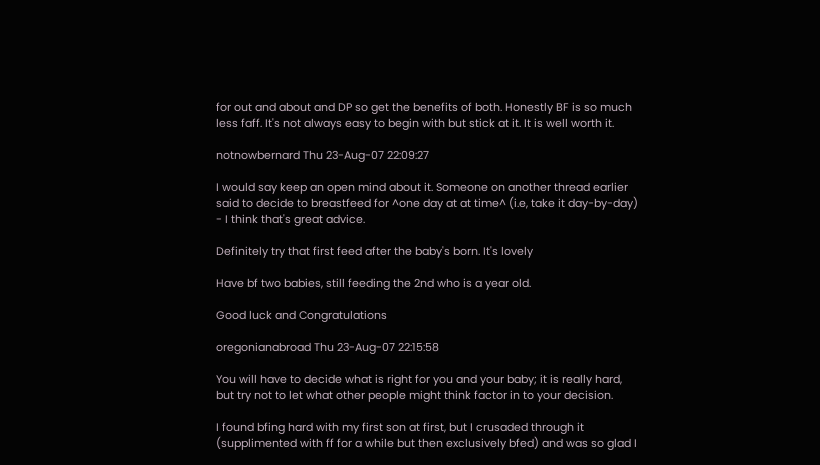for out and about and DP so get the benefits of both. Honestly BF is so much less faff. It's not always easy to begin with but stick at it. It is well worth it.

notnowbernard Thu 23-Aug-07 22:09:27

I would say keep an open mind about it. Someone on another thread earlier said to decide to breastfeed for ^one day at at time^ (i.e, take it day-by-day) - I think that's great advice.

Definitely try that first feed after the baby's born. It's lovely

Have bf two babies, still feeding the 2nd who is a year old.

Good luck and Congratulations

oregonianabroad Thu 23-Aug-07 22:15:58

You will have to decide what is right for you and your baby; it is really hard, but try not to let what other people might think factor in to your decision.

I found bfing hard with my first son at first, but I crusaded through it (supplimented with ff for a while but then exclusively bfed) and was so glad I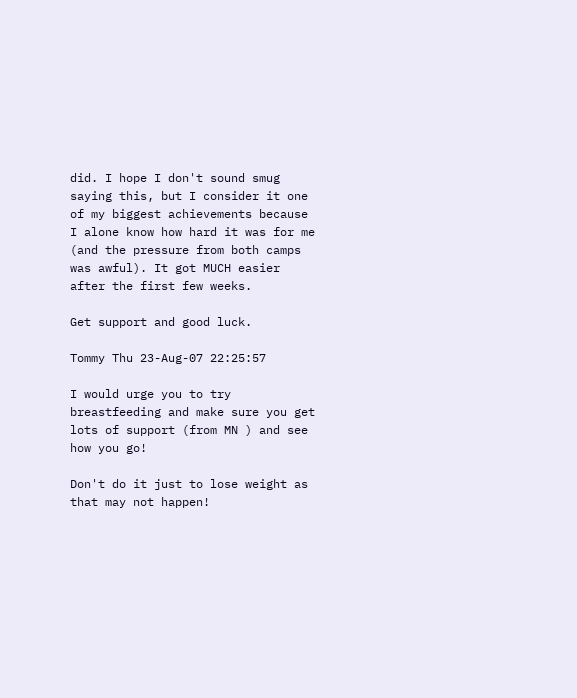did. I hope I don't sound smug saying this, but I consider it one of my biggest achievements because I alone know how hard it was for me (and the pressure from both camps was awful). It got MUCH easier after the first few weeks.

Get support and good luck.

Tommy Thu 23-Aug-07 22:25:57

I would urge you to try breastfeeding and make sure you get lots of support (from MN ) and see how you go!

Don't do it just to lose weight as that may not happen!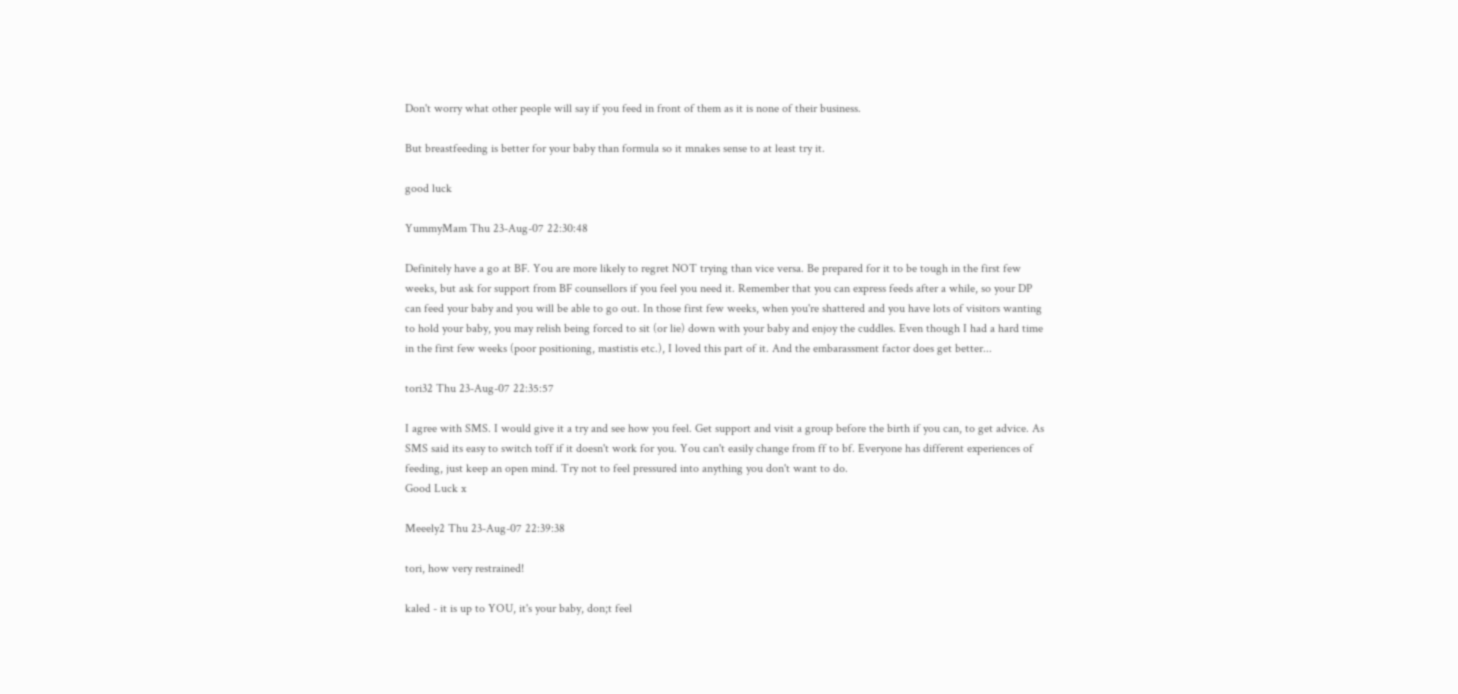Don't worry what other people will say if you feed in front of them as it is none of their business.

But breastfeeding is better for your baby than formula so it mnakes sense to at least try it.

good luck

YummyMam Thu 23-Aug-07 22:30:48

Definitely have a go at BF. You are more likely to regret NOT trying than vice versa. Be prepared for it to be tough in the first few weeks, but ask for support from BF counsellors if you feel you need it. Remember that you can express feeds after a while, so your DP can feed your baby and you will be able to go out. In those first few weeks, when you're shattered and you have lots of visitors wanting to hold your baby, you may relish being forced to sit (or lie) down with your baby and enjoy the cuddles. Even though I had a hard time in the first few weeks (poor positioning, mastistis etc.), I loved this part of it. And the embarassment factor does get better...

tori32 Thu 23-Aug-07 22:35:57

I agree with SMS. I would give it a try and see how you feel. Get support and visit a group before the birth if you can, to get advice. As SMS said its easy to switch toff if it doesn't work for you. You can't easily change from ff to bf. Everyone has different experiences of feeding, just keep an open mind. Try not to feel pressured into anything you don't want to do.
Good Luck x

Meeely2 Thu 23-Aug-07 22:39:38

tori, how very restrained!

kaled - it is up to YOU, it's your baby, don;t feel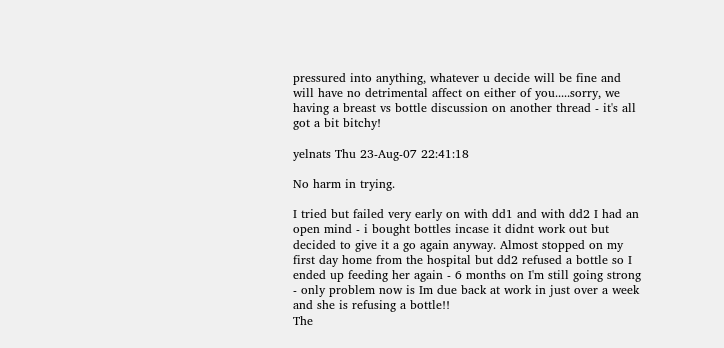pressured into anything, whatever u decide will be fine and will have no detrimental affect on either of you.....sorry, we having a breast vs bottle discussion on another thread - it's all got a bit bitchy!

yelnats Thu 23-Aug-07 22:41:18

No harm in trying.

I tried but failed very early on with dd1 and with dd2 I had an open mind - i bought bottles incase it didnt work out but decided to give it a go again anyway. Almost stopped on my first day home from the hospital but dd2 refused a bottle so I ended up feeding her again - 6 months on I'm still going strong - only problem now is Im due back at work in just over a week and she is refusing a bottle!!
The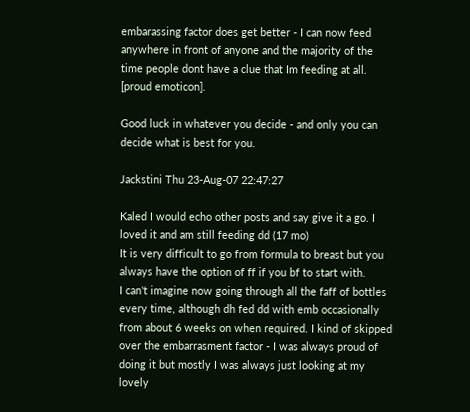embarassing factor does get better - I can now feed anywhere in front of anyone and the majority of the time people dont have a clue that Im feeding at all. [proud emoticon].

Good luck in whatever you decide - and only you can decide what is best for you.

Jackstini Thu 23-Aug-07 22:47:27

Kaled I would echo other posts and say give it a go. I loved it and am still feeding dd (17 mo)
It is very difficult to go from formula to breast but you always have the option of ff if you bf to start with.
I can't imagine now going through all the faff of bottles every time, although dh fed dd with emb occasionally from about 6 weeks on when required. I kind of skipped over the embarrasment factor - I was always proud of doing it but mostly I was always just looking at my lovely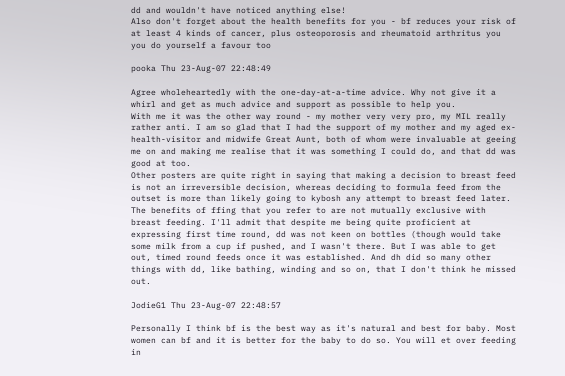dd and wouldn't have noticed anything else!
Also don't forget about the health benefits for you - bf reduces your risk of at least 4 kinds of cancer, plus osteoporosis and rheumatoid arthritus you you do yourself a favour too

pooka Thu 23-Aug-07 22:48:49

Agree wholeheartedly with the one-day-at-a-time advice. Why not give it a whirl and get as much advice and support as possible to help you.
With me it was the other way round - my mother very very pro, my MIL really rather anti. I am so glad that I had the support of my mother and my aged ex-health-visitor and midwife Great Aunt, both of whom were invaluable at geeing me on and making me realise that it was something I could do, and that dd was good at too.
Other posters are quite right in saying that making a decision to breast feed is not an irreversible decision, whereas deciding to formula feed from the outset is more than likely going to kybosh any attempt to breast feed later.
The benefits of ffing that you refer to are not mutually exclusive with breast feeding. I'll admit that despite me being quite proficient at expressing first time round, dd was not keen on bottles (though would take some milk from a cup if pushed, and I wasn't there. But I was able to get out, timed round feeds once it was established. And dh did so many other things with dd, like bathing, winding and so on, that I don't think he missed out.

JodieG1 Thu 23-Aug-07 22:48:57

Personally I think bf is the best way as it's natural and best for baby. Most women can bf and it is better for the baby to do so. You will et over feeding in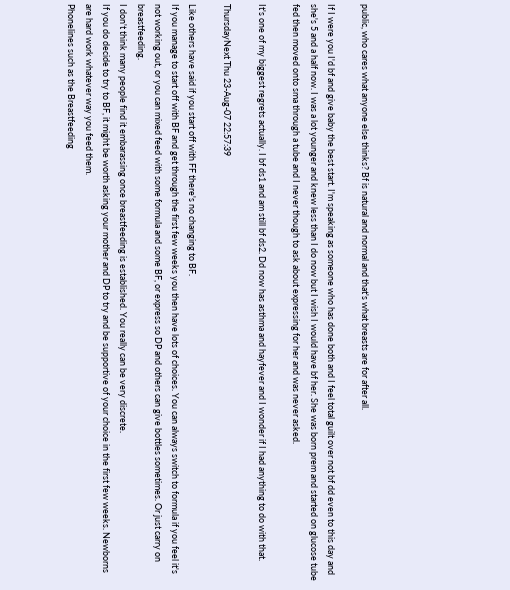public, who cares what anyone else thinks? Bf is natural and normal and that's what breasts are for after all.

If I were you I'd bf and give baby the best start. I'm speaking as someone who has done both and I feel total guilt over not bf dd even to this day and she's 5 and a half now. I was a lot younger and knew less than I do now but I wish I would have bf her. She was born prem and started on glucose tube fed then moved onto sma through a tube and I never though to ask about expressing for her and was never asked.

It's one of my biggest regrets actually. I bf ds1 and am still bf ds2. Dd now has asthma and hayfever and I wonder if I had anything to do with that.

ThursdayNext Thu 23-Aug-07 22:57:39

Like others have said if you start off with FF there's no changing to BF.
If you manage to start off with BF and get through the first few weeks you then have lots of choices. You can always switch to formula if you feel it's not working out, or you can mixed feed with some formula and some BF, or express so DP and others can give bottles sometimes. Or just carry on breastfeeding.
I don't think many people find it embarassing once breastfeeding is established. You really can be very discrete.
If you do decide to try to BF, it might be worth asking your mother and DP to try and be supportive of your choice in the first few weeks. Newborns are hard work whatever way you feed them.
Phonelines such as the Breastfeeding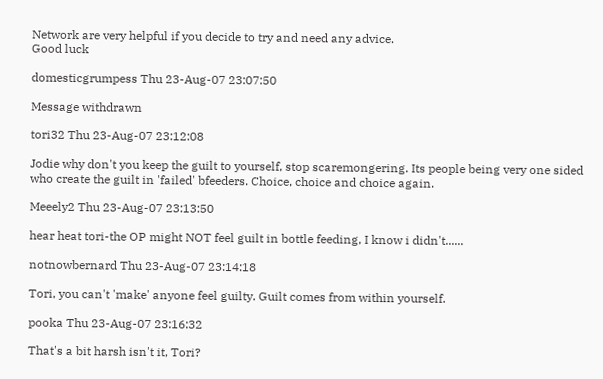Network are very helpful if you decide to try and need any advice.
Good luck

domesticgrumpess Thu 23-Aug-07 23:07:50

Message withdrawn

tori32 Thu 23-Aug-07 23:12:08

Jodie why don't you keep the guilt to yourself, stop scaremongering. Its people being very one sided who create the guilt in 'failed' bfeeders. Choice, choice and choice again.

Meeely2 Thu 23-Aug-07 23:13:50

hear heat tori-the OP might NOT feel guilt in bottle feeding, I know i didn't......

notnowbernard Thu 23-Aug-07 23:14:18

Tori, you can't 'make' anyone feel guilty. Guilt comes from within yourself.

pooka Thu 23-Aug-07 23:16:32

That's a bit harsh isn't it, Tori?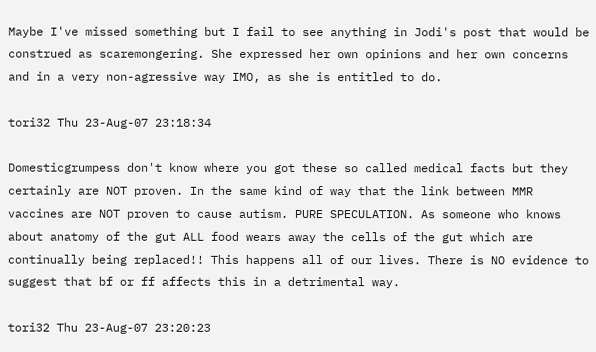Maybe I've missed something but I fail to see anything in Jodi's post that would be construed as scaremongering. She expressed her own opinions and her own concerns and in a very non-agressive way IMO, as she is entitled to do.

tori32 Thu 23-Aug-07 23:18:34

Domesticgrumpess don't know where you got these so called medical facts but they certainly are NOT proven. In the same kind of way that the link between MMR vaccines are NOT proven to cause autism. PURE SPECULATION. As someone who knows about anatomy of the gut ALL food wears away the cells of the gut which are continually being replaced!! This happens all of our lives. There is NO evidence to suggest that bf or ff affects this in a detrimental way.

tori32 Thu 23-Aug-07 23:20:23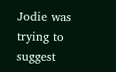Jodie was trying to suggest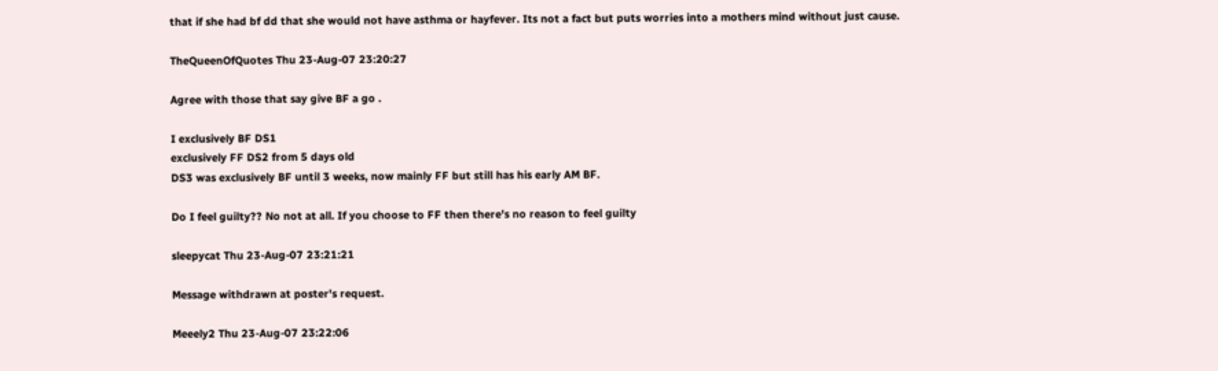that if she had bf dd that she would not have asthma or hayfever. Its not a fact but puts worries into a mothers mind without just cause.

TheQueenOfQuotes Thu 23-Aug-07 23:20:27

Agree with those that say give BF a go .

I exclusively BF DS1
exclusively FF DS2 from 5 days old
DS3 was exclusively BF until 3 weeks, now mainly FF but still has his early AM BF.

Do I feel guilty?? No not at all. If you choose to FF then there's no reason to feel guilty

sleepycat Thu 23-Aug-07 23:21:21

Message withdrawn at poster's request.

Meeely2 Thu 23-Aug-07 23:22:06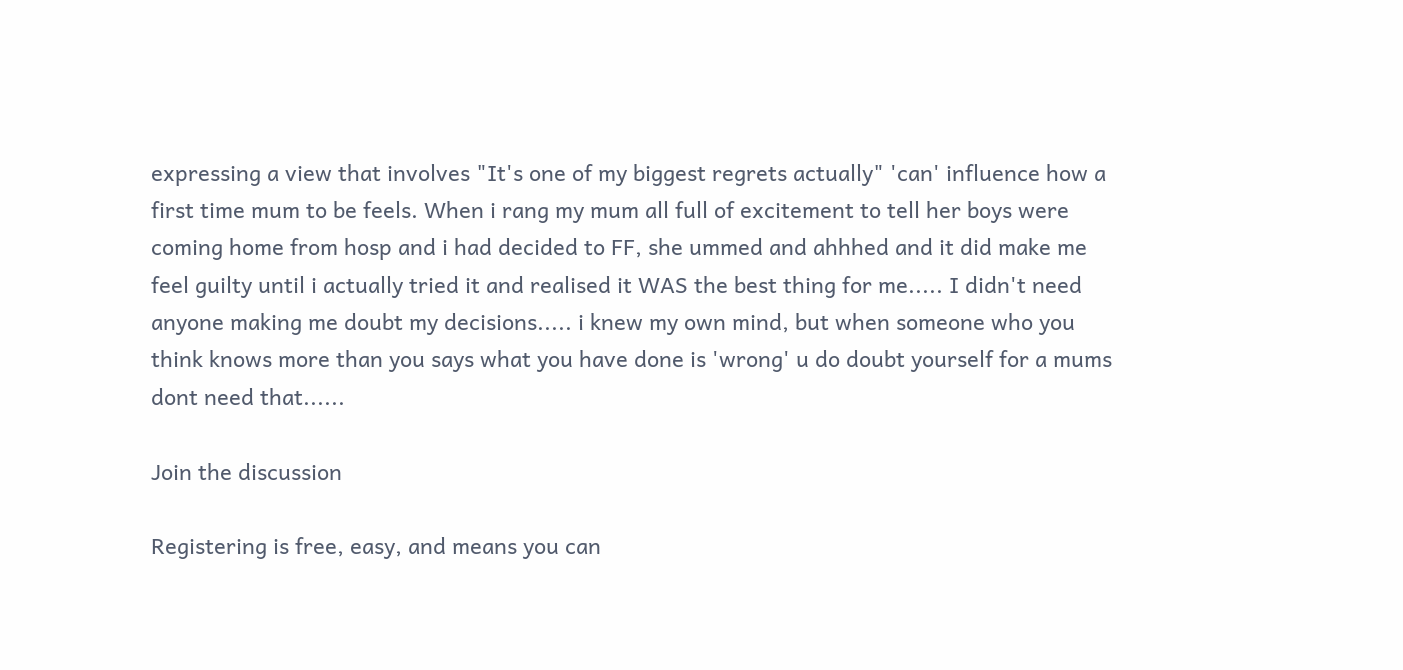expressing a view that involves "It's one of my biggest regrets actually" 'can' influence how a first time mum to be feels. When i rang my mum all full of excitement to tell her boys were coming home from hosp and i had decided to FF, she ummed and ahhhed and it did make me feel guilty until i actually tried it and realised it WAS the best thing for me..... I didn't need anyone making me doubt my decisions..... i knew my own mind, but when someone who you think knows more than you says what you have done is 'wrong' u do doubt yourself for a mums dont need that......

Join the discussion

Registering is free, easy, and means you can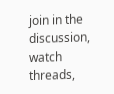join in the discussion, watch threads,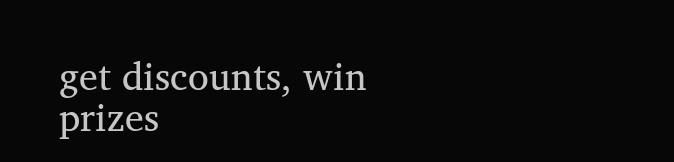get discounts, win prizes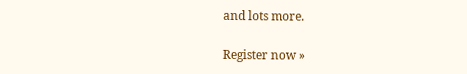and lots more.

Register now »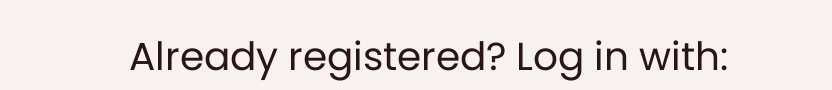Already registered? Log in with: